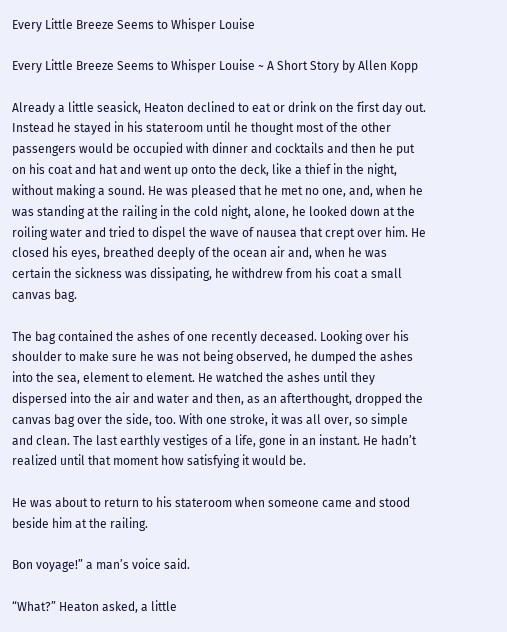Every Little Breeze Seems to Whisper Louise

Every Little Breeze Seems to Whisper Louise ~ A Short Story by Allen Kopp

Already a little seasick, Heaton declined to eat or drink on the first day out. Instead he stayed in his stateroom until he thought most of the other passengers would be occupied with dinner and cocktails and then he put on his coat and hat and went up onto the deck, like a thief in the night, without making a sound. He was pleased that he met no one, and, when he was standing at the railing in the cold night, alone, he looked down at the roiling water and tried to dispel the wave of nausea that crept over him. He closed his eyes, breathed deeply of the ocean air and, when he was certain the sickness was dissipating, he withdrew from his coat a small canvas bag.

The bag contained the ashes of one recently deceased. Looking over his shoulder to make sure he was not being observed, he dumped the ashes into the sea, element to element. He watched the ashes until they dispersed into the air and water and then, as an afterthought, dropped the canvas bag over the side, too. With one stroke, it was all over, so simple and clean. The last earthly vestiges of a life, gone in an instant. He hadn’t realized until that moment how satisfying it would be.

He was about to return to his stateroom when someone came and stood beside him at the railing.

Bon voyage!” a man’s voice said.

“What?” Heaton asked, a little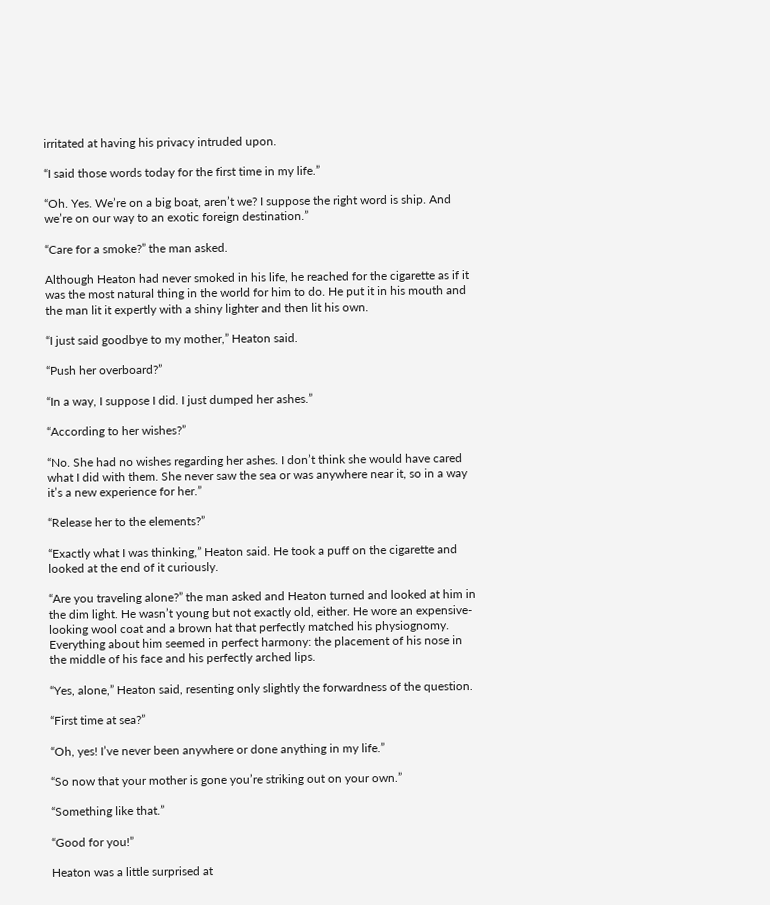irritated at having his privacy intruded upon.

“I said those words today for the first time in my life.”

“Oh. Yes. We’re on a big boat, aren’t we? I suppose the right word is ship. And we’re on our way to an exotic foreign destination.”

“Care for a smoke?” the man asked.

Although Heaton had never smoked in his life, he reached for the cigarette as if it was the most natural thing in the world for him to do. He put it in his mouth and the man lit it expertly with a shiny lighter and then lit his own.

“I just said goodbye to my mother,” Heaton said.

“Push her overboard?”

“In a way, I suppose I did. I just dumped her ashes.”

“According to her wishes?”

“No. She had no wishes regarding her ashes. I don’t think she would have cared what I did with them. She never saw the sea or was anywhere near it, so in a way it’s a new experience for her.”

“Release her to the elements?”

“Exactly what I was thinking,” Heaton said. He took a puff on the cigarette and looked at the end of it curiously.

“Are you traveling alone?” the man asked and Heaton turned and looked at him in the dim light. He wasn’t young but not exactly old, either. He wore an expensive-looking wool coat and a brown hat that perfectly matched his physiognomy.  Everything about him seemed in perfect harmony: the placement of his nose in the middle of his face and his perfectly arched lips.

“Yes, alone,” Heaton said, resenting only slightly the forwardness of the question.

“First time at sea?”

“Oh, yes! I’ve never been anywhere or done anything in my life.”

“So now that your mother is gone you’re striking out on your own.”

“Something like that.”

“Good for you!”

Heaton was a little surprised at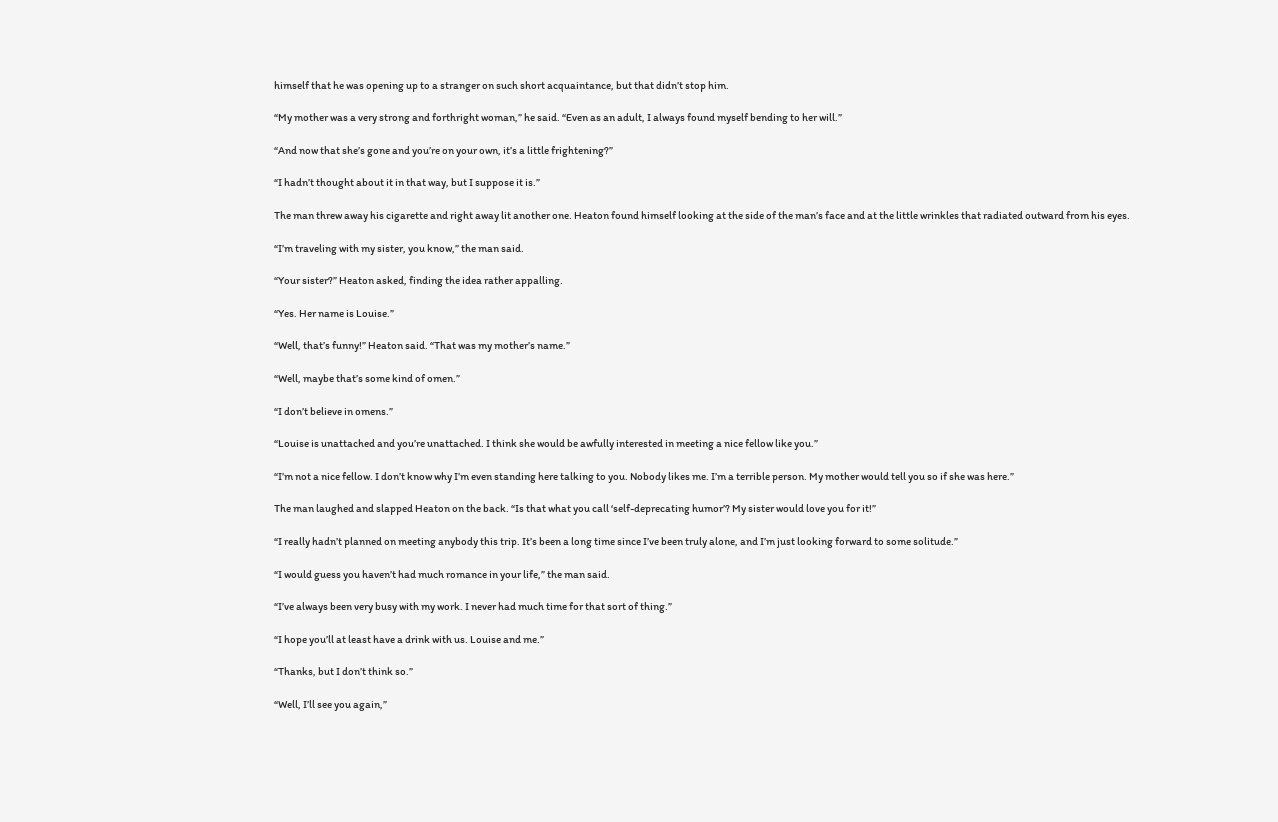himself that he was opening up to a stranger on such short acquaintance, but that didn’t stop him.

“My mother was a very strong and forthright woman,” he said. “Even as an adult, I always found myself bending to her will.”

“And now that she’s gone and you’re on your own, it’s a little frightening?”

“I hadn’t thought about it in that way, but I suppose it is.”

The man threw away his cigarette and right away lit another one. Heaton found himself looking at the side of the man’s face and at the little wrinkles that radiated outward from his eyes.

“I’m traveling with my sister, you know,” the man said.

“Your sister?” Heaton asked, finding the idea rather appalling.

“Yes. Her name is Louise.”

“Well, that’s funny!” Heaton said. “That was my mother’s name.”

“Well, maybe that’s some kind of omen.”

“I don’t believe in omens.”

“Louise is unattached and you’re unattached. I think she would be awfully interested in meeting a nice fellow like you.”

“I’m not a nice fellow. I don’t know why I’m even standing here talking to you. Nobody likes me. I’m a terrible person. My mother would tell you so if she was here.”

The man laughed and slapped Heaton on the back. “Is that what you call ‘self-deprecating humor’? My sister would love you for it!”

“I really hadn’t planned on meeting anybody this trip. It’s been a long time since I’ve been truly alone, and I’m just looking forward to some solitude.”

“I would guess you haven’t had much romance in your life,” the man said.

“I’ve always been very busy with my work. I never had much time for that sort of thing.”

“I hope you’ll at least have a drink with us. Louise and me.”

“Thanks, but I don’t think so.”

“Well, I’ll see you again,”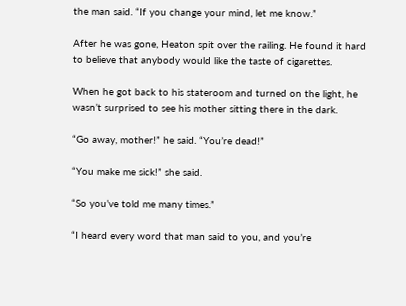the man said. “If you change your mind, let me know.”

After he was gone, Heaton spit over the railing. He found it hard to believe that anybody would like the taste of cigarettes.

When he got back to his stateroom and turned on the light, he wasn’t surprised to see his mother sitting there in the dark.

“Go away, mother!” he said. “You’re dead!”

“You make me sick!” she said.

“So you’ve told me many times.”

“I heard every word that man said to you, and you’re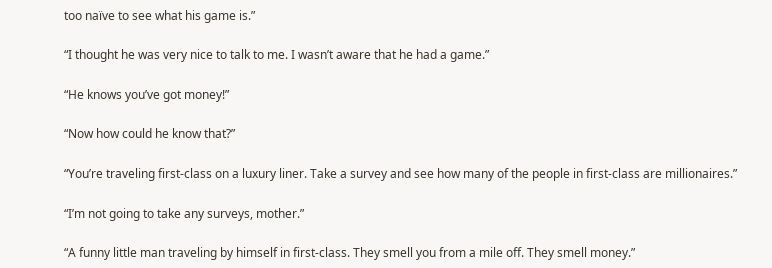too naïve to see what his game is.”

“I thought he was very nice to talk to me. I wasn’t aware that he had a game.”

“He knows you’ve got money!”

“Now how could he know that?”

“You’re traveling first-class on a luxury liner. Take a survey and see how many of the people in first-class are millionaires.”

“I’m not going to take any surveys, mother.”

“A funny little man traveling by himself in first-class. They smell you from a mile off. They smell money.”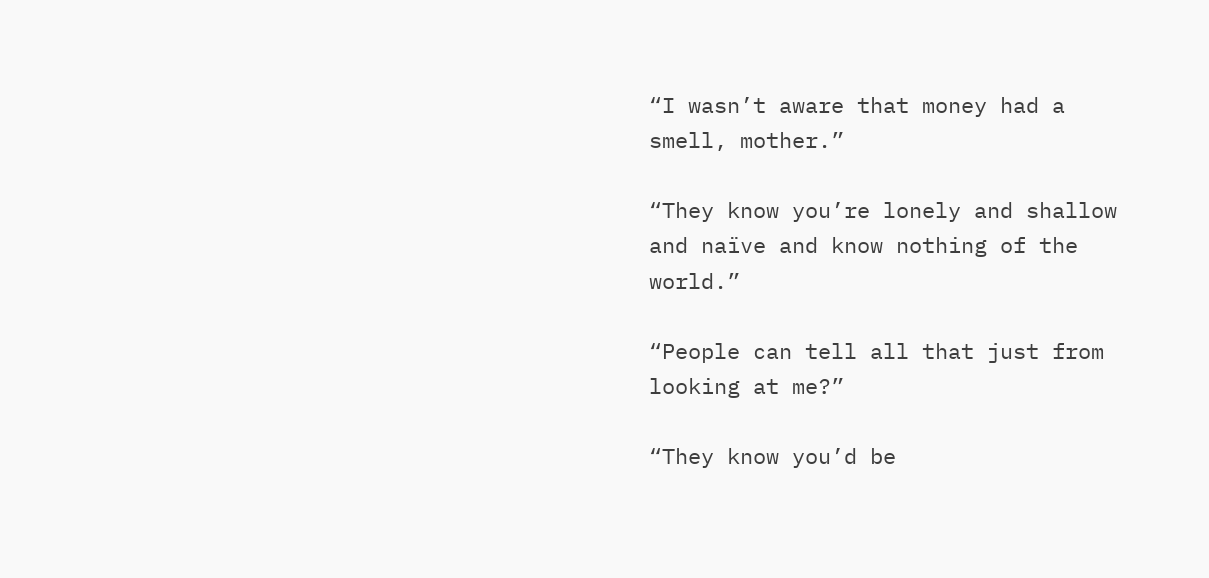“I wasn’t aware that money had a smell, mother.”

“They know you’re lonely and shallow and naïve and know nothing of the world.”

“People can tell all that just from looking at me?”

“They know you’d be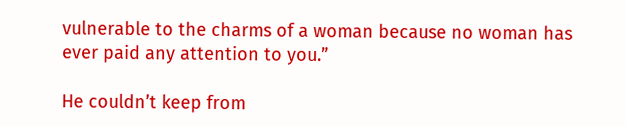vulnerable to the charms of a woman because no woman has ever paid any attention to you.”

He couldn’t keep from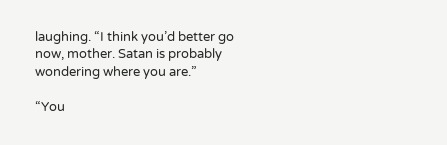laughing. “I think you’d better go now, mother. Satan is probably wondering where you are.”

“You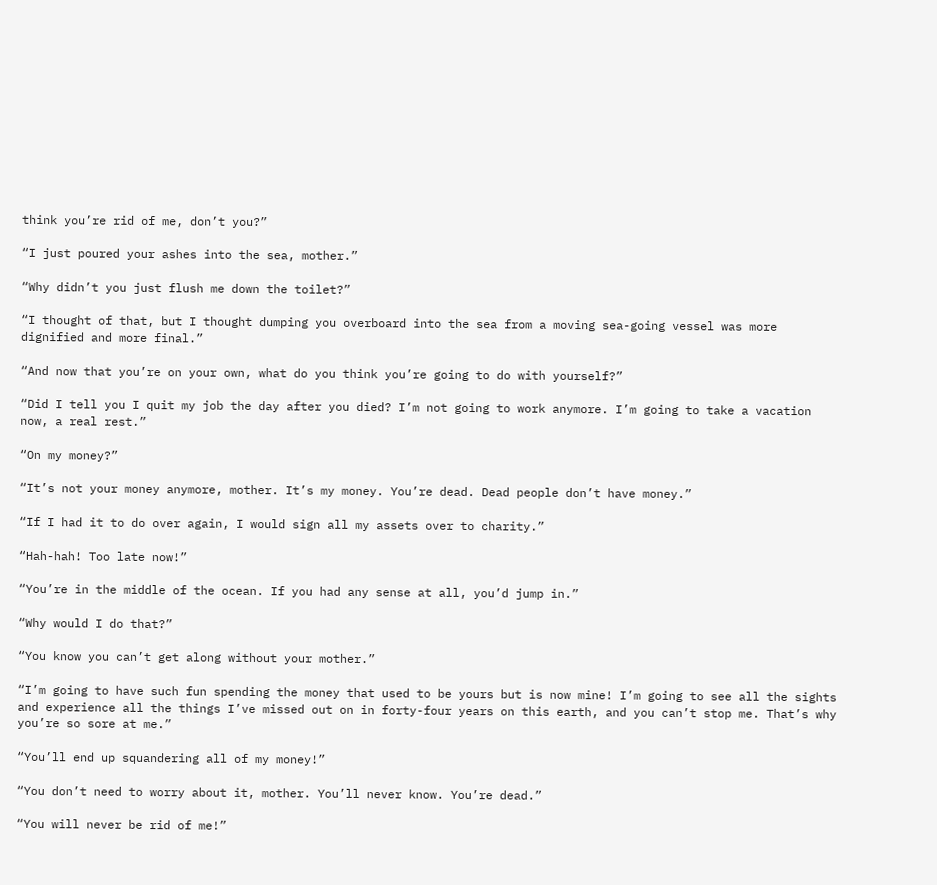think you’re rid of me, don’t you?”

“I just poured your ashes into the sea, mother.”

“Why didn’t you just flush me down the toilet?”

“I thought of that, but I thought dumping you overboard into the sea from a moving sea-going vessel was more dignified and more final.”

“And now that you’re on your own, what do you think you’re going to do with yourself?”

“Did I tell you I quit my job the day after you died? I’m not going to work anymore. I’m going to take a vacation now, a real rest.”

“On my money?”

“It’s not your money anymore, mother. It’s my money. You’re dead. Dead people don’t have money.”

“If I had it to do over again, I would sign all my assets over to charity.”

“Hah-hah! Too late now!”

“You’re in the middle of the ocean. If you had any sense at all, you’d jump in.”

“Why would I do that?”

“You know you can’t get along without your mother.”

“I’m going to have such fun spending the money that used to be yours but is now mine! I’m going to see all the sights and experience all the things I’ve missed out on in forty-four years on this earth, and you can’t stop me. That’s why you’re so sore at me.”

“You’ll end up squandering all of my money!”

“You don’t need to worry about it, mother. You’ll never know. You’re dead.”

“You will never be rid of me!”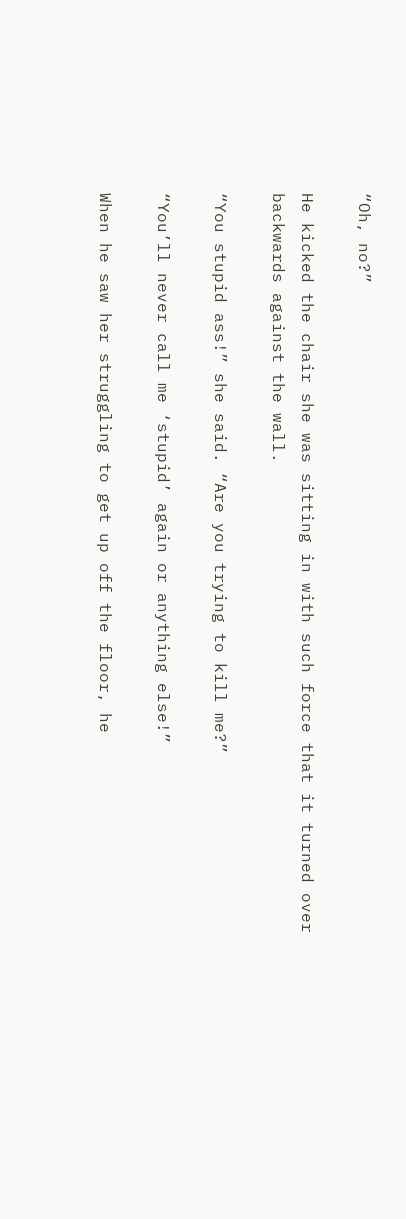“Oh, no?”

He kicked the chair she was sitting in with such force that it turned over backwards against the wall.

“You stupid ass!” she said. “Are you trying to kill me?”

“You’ll never call me ‘stupid’ again or anything else!”

When he saw her struggling to get up off the floor, he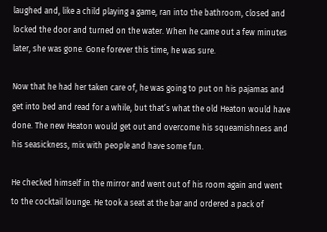laughed and, like a child playing a game, ran into the bathroom, closed and locked the door and turned on the water. When he came out a few minutes later, she was gone. Gone forever this time, he was sure.

Now that he had her taken care of, he was going to put on his pajamas and get into bed and read for a while, but that’s what the old Heaton would have done. The new Heaton would get out and overcome his squeamishness and his seasickness, mix with people and have some fun.

He checked himself in the mirror and went out of his room again and went to the cocktail lounge. He took a seat at the bar and ordered a pack of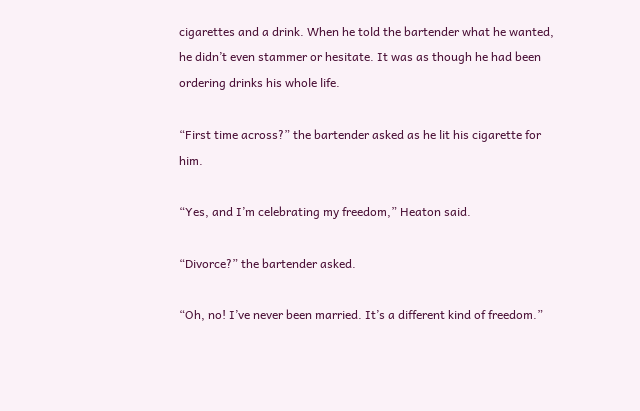cigarettes and a drink. When he told the bartender what he wanted, he didn’t even stammer or hesitate. It was as though he had been ordering drinks his whole life.

“First time across?” the bartender asked as he lit his cigarette for him.

“Yes, and I’m celebrating my freedom,” Heaton said.

“Divorce?” the bartender asked.

“Oh, no! I’ve never been married. It’s a different kind of freedom.”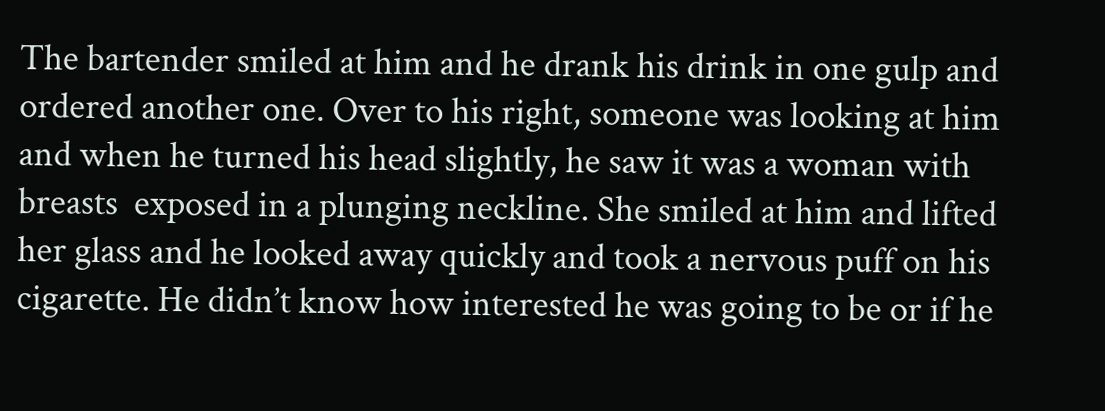The bartender smiled at him and he drank his drink in one gulp and ordered another one. Over to his right, someone was looking at him and when he turned his head slightly, he saw it was a woman with breasts  exposed in a plunging neckline. She smiled at him and lifted her glass and he looked away quickly and took a nervous puff on his cigarette. He didn’t know how interested he was going to be or if he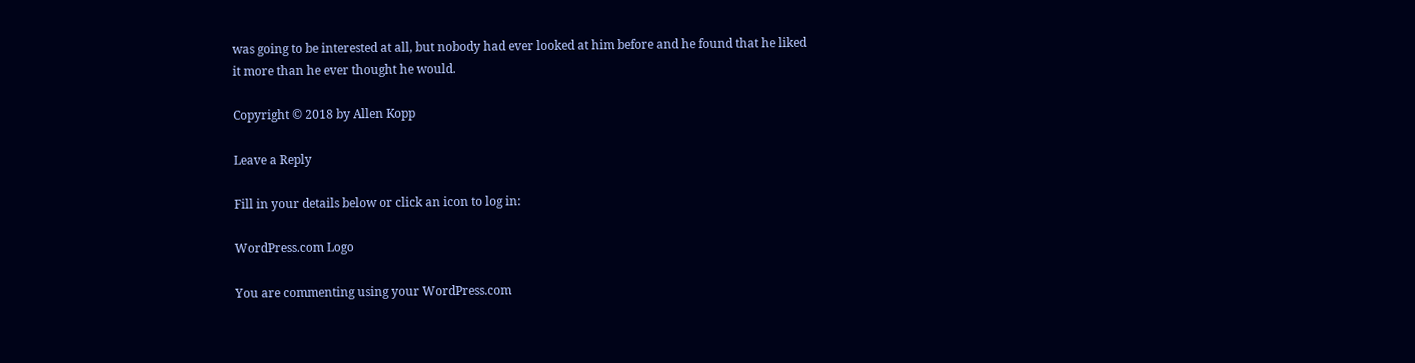was going to be interested at all, but nobody had ever looked at him before and he found that he liked it more than he ever thought he would.

Copyright © 2018 by Allen Kopp

Leave a Reply

Fill in your details below or click an icon to log in:

WordPress.com Logo

You are commenting using your WordPress.com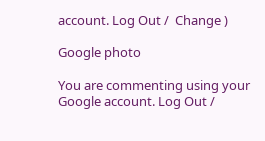account. Log Out /  Change )

Google photo

You are commenting using your Google account. Log Out /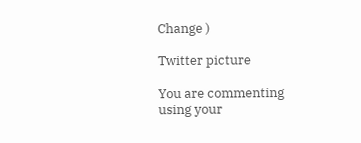Change )

Twitter picture

You are commenting using your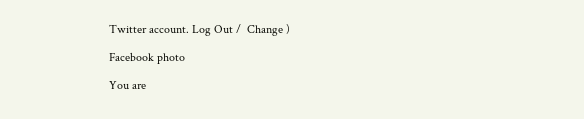Twitter account. Log Out /  Change )

Facebook photo

You are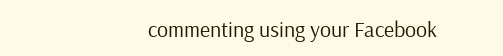commenting using your Facebook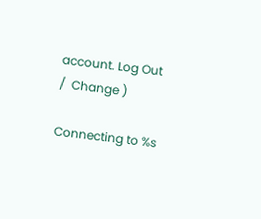account. Log Out /  Change )

Connecting to %s